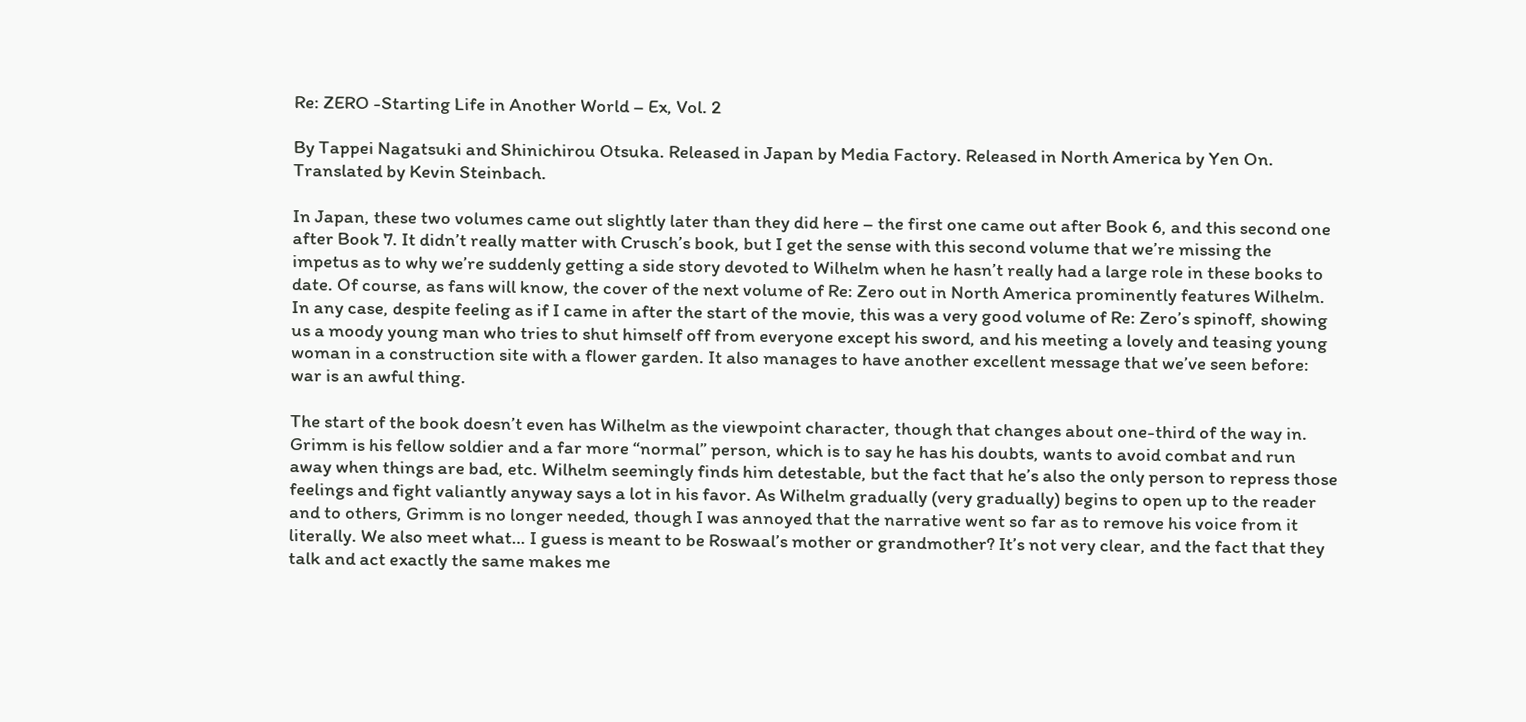Re: ZERO -Starting Life in Another World – Ex, Vol. 2

By Tappei Nagatsuki and Shinichirou Otsuka. Released in Japan by Media Factory. Released in North America by Yen On. Translated by Kevin Steinbach.

In Japan, these two volumes came out slightly later than they did here – the first one came out after Book 6, and this second one after Book 7. It didn’t really matter with Crusch’s book, but I get the sense with this second volume that we’re missing the impetus as to why we’re suddenly getting a side story devoted to Wilhelm when he hasn’t really had a large role in these books to date. Of course, as fans will know, the cover of the next volume of Re: Zero out in North America prominently features Wilhelm. In any case, despite feeling as if I came in after the start of the movie, this was a very good volume of Re: Zero’s spinoff, showing us a moody young man who tries to shut himself off from everyone except his sword, and his meeting a lovely and teasing young woman in a construction site with a flower garden. It also manages to have another excellent message that we’ve seen before: war is an awful thing.

The start of the book doesn’t even has Wilhelm as the viewpoint character, though that changes about one-third of the way in. Grimm is his fellow soldier and a far more “normal” person, which is to say he has his doubts, wants to avoid combat and run away when things are bad, etc. Wilhelm seemingly finds him detestable, but the fact that he’s also the only person to repress those feelings and fight valiantly anyway says a lot in his favor. As Wilhelm gradually (very gradually) begins to open up to the reader and to others, Grimm is no longer needed, though I was annoyed that the narrative went so far as to remove his voice from it literally. We also meet what… I guess is meant to be Roswaal’s mother or grandmother? It’s not very clear, and the fact that they talk and act exactly the same makes me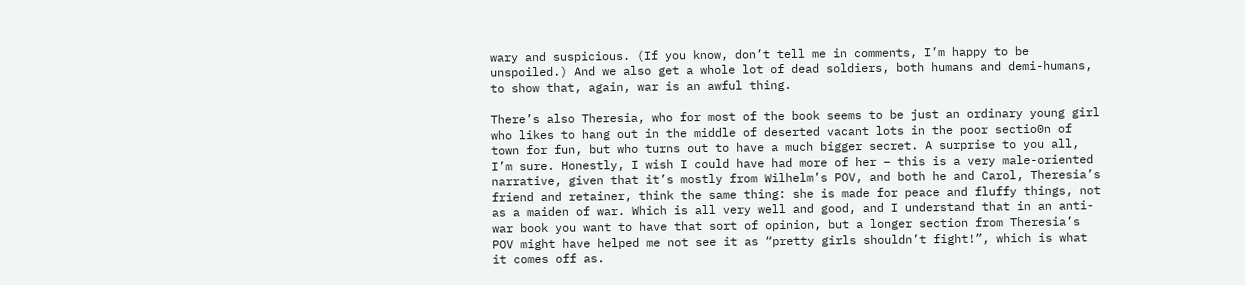wary and suspicious. (If you know, don’t tell me in comments, I’m happy to be unspoiled.) And we also get a whole lot of dead soldiers, both humans and demi-humans, to show that, again, war is an awful thing.

There’s also Theresia, who for most of the book seems to be just an ordinary young girl who likes to hang out in the middle of deserted vacant lots in the poor sectio0n of town for fun, but who turns out to have a much bigger secret. A surprise to you all, I’m sure. Honestly, I wish I could have had more of her – this is a very male-oriented narrative, given that it’s mostly from Wilhelm’s POV, and both he and Carol, Theresia’s friend and retainer, think the same thing: she is made for peace and fluffy things, not as a maiden of war. Which is all very well and good, and I understand that in an anti-war book you want to have that sort of opinion, but a longer section from Theresia’s POV might have helped me not see it as “pretty girls shouldn’t fight!”, which is what it comes off as.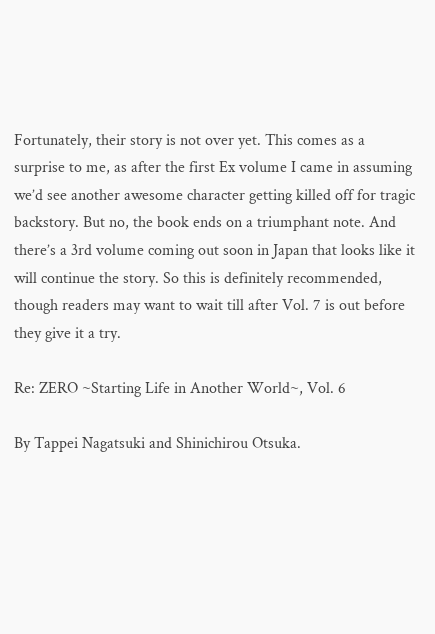Fortunately, their story is not over yet. This comes as a surprise to me, as after the first Ex volume I came in assuming we’d see another awesome character getting killed off for tragic backstory. But no, the book ends on a triumphant note. And there’s a 3rd volume coming out soon in Japan that looks like it will continue the story. So this is definitely recommended, though readers may want to wait till after Vol. 7 is out before they give it a try.

Re: ZERO ~Starting Life in Another World~, Vol. 6

By Tappei Nagatsuki and Shinichirou Otsuka.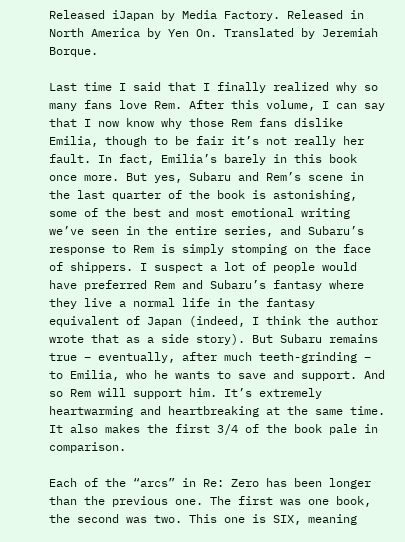Released iJapan by Media Factory. Released in North America by Yen On. Translated by Jeremiah Borque.

Last time I said that I finally realized why so many fans love Rem. After this volume, I can say that I now know why those Rem fans dislike Emilia, though to be fair it’s not really her fault. In fact, Emilia’s barely in this book once more. But yes, Subaru and Rem’s scene in the last quarter of the book is astonishing, some of the best and most emotional writing we’ve seen in the entire series, and Subaru’s response to Rem is simply stomping on the face of shippers. I suspect a lot of people would have preferred Rem and Subaru’s fantasy where they live a normal life in the fantasy equivalent of Japan (indeed, I think the author wrote that as a side story). But Subaru remains true – eventually, after much teeth-grinding – to Emilia, who he wants to save and support. And so Rem will support him. It’s extremely heartwarming and heartbreaking at the same time. It also makes the first 3/4 of the book pale in comparison.

Each of the “arcs” in Re: Zero has been longer than the previous one. The first was one book, the second was two. This one is SIX, meaning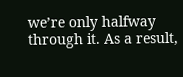we’re only halfway through it. As a result,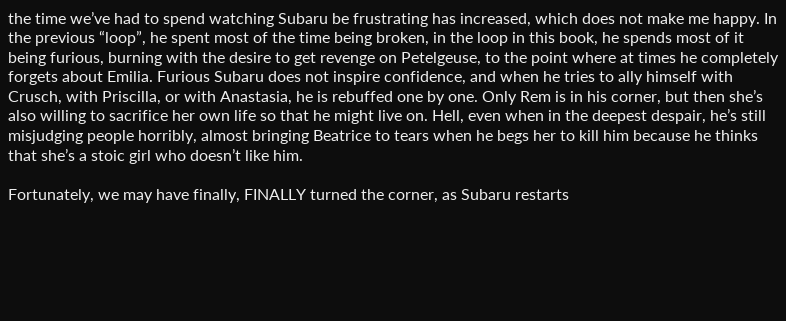the time we’ve had to spend watching Subaru be frustrating has increased, which does not make me happy. In the previous “loop”, he spent most of the time being broken, in the loop in this book, he spends most of it being furious, burning with the desire to get revenge on Petelgeuse, to the point where at times he completely forgets about Emilia. Furious Subaru does not inspire confidence, and when he tries to ally himself with Crusch, with Priscilla, or with Anastasia, he is rebuffed one by one. Only Rem is in his corner, but then she’s also willing to sacrifice her own life so that he might live on. Hell, even when in the deepest despair, he’s still misjudging people horribly, almost bringing Beatrice to tears when he begs her to kill him because he thinks that she’s a stoic girl who doesn’t like him.

Fortunately, we may have finally, FINALLY turned the corner, as Subaru restarts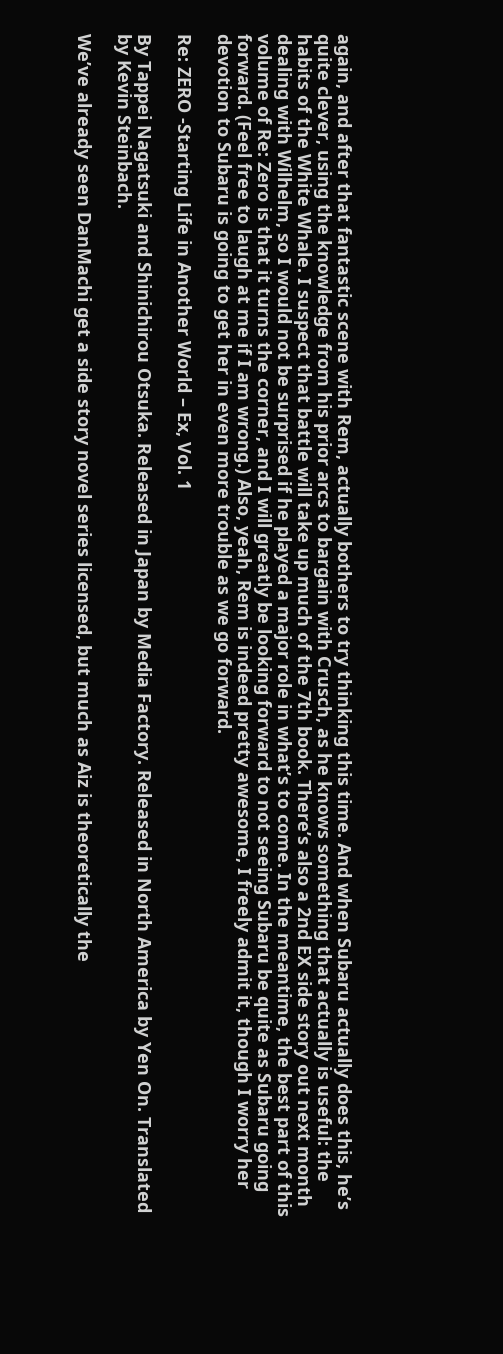again, and after that fantastic scene with Rem, actually bothers to try thinking this time. And when Subaru actually does this, he’s quite clever, using the knowledge from his prior arcs to bargain with Crusch, as he knows something that actually is useful: the habits of the White Whale. I suspect that battle will take up much of the 7th book. There’s also a 2nd EX side story out next month dealing with Wilhelm, so I would not be surprised if he played a major role in what’s to come. In the meantime, the best part of this volume of Re: Zero is that it turns the corner, and I will greatly be looking forward to not seeing Subaru be quite as Subaru going forward. (Feel free to laugh at me if I am wrong.) Also, yeah, Rem is indeed pretty awesome, I freely admit it, though I worry her devotion to Subaru is going to get her in even more trouble as we go forward.

Re: ZERO -Starting Life in Another World – Ex, Vol. 1

By Tappei Nagatsuki and Shinichirou Otsuka. Released in Japan by Media Factory. Released in North America by Yen On. Translated by Kevin Steinbach.

We’ve already seen DanMachi get a side story novel series licensed, but much as Aiz is theoretically the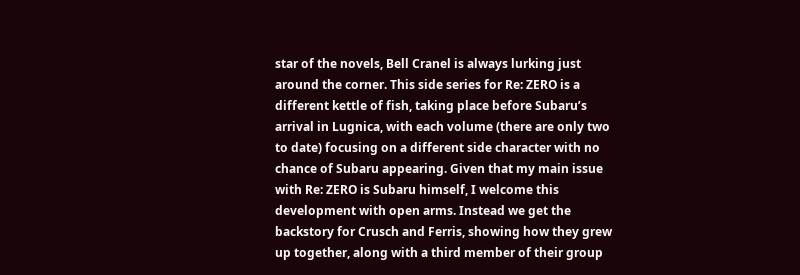star of the novels, Bell Cranel is always lurking just around the corner. This side series for Re: ZERO is a different kettle of fish, taking place before Subaru’s arrival in Lugnica, with each volume (there are only two to date) focusing on a different side character with no chance of Subaru appearing. Given that my main issue with Re: ZERO is Subaru himself, I welcome this development with open arms. Instead we get the backstory for Crusch and Ferris, showing how they grew up together, along with a third member of their group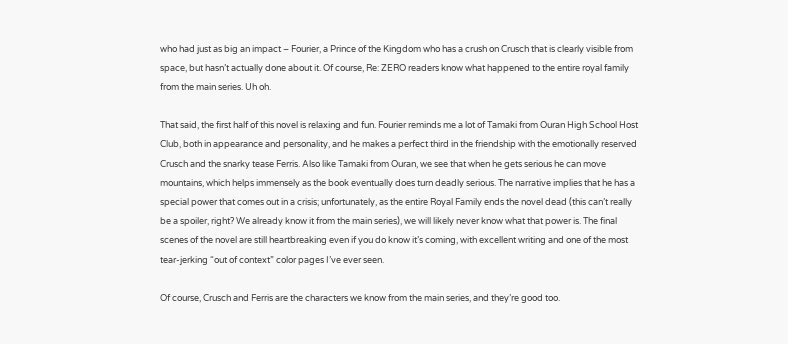who had just as big an impact – Fourier, a Prince of the Kingdom who has a crush on Crusch that is clearly visible from space, but hasn’t actually done about it. Of course, Re: ZERO readers know what happened to the entire royal family from the main series. Uh oh.

That said, the first half of this novel is relaxing and fun. Fourier reminds me a lot of Tamaki from Ouran High School Host Club, both in appearance and personality, and he makes a perfect third in the friendship with the emotionally reserved Crusch and the snarky tease Ferris. Also like Tamaki from Ouran, we see that when he gets serious he can move mountains, which helps immensely as the book eventually does turn deadly serious. The narrative implies that he has a special power that comes out in a crisis; unfortunately, as the entire Royal Family ends the novel dead (this can’t really be a spoiler, right? We already know it from the main series), we will likely never know what that power is. The final scenes of the novel are still heartbreaking even if you do know it’s coming, with excellent writing and one of the most tear-jerking “out of context” color pages I’ve ever seen.

Of course, Crusch and Ferris are the characters we know from the main series, and they’re good too.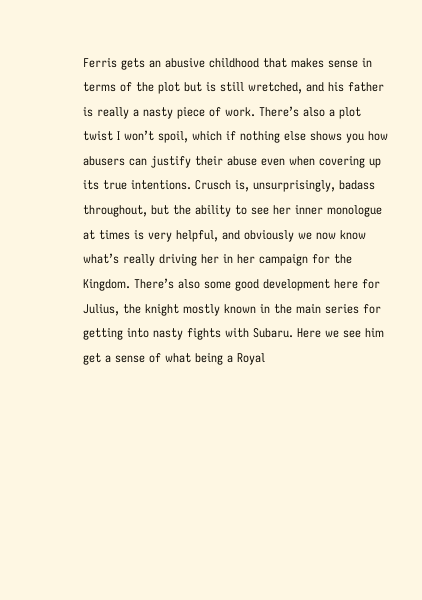Ferris gets an abusive childhood that makes sense in terms of the plot but is still wretched, and his father is really a nasty piece of work. There’s also a plot twist I won’t spoil, which if nothing else shows you how abusers can justify their abuse even when covering up its true intentions. Crusch is, unsurprisingly, badass throughout, but the ability to see her inner monologue at times is very helpful, and obviously we now know what’s really driving her in her campaign for the Kingdom. There’s also some good development here for Julius, the knight mostly known in the main series for getting into nasty fights with Subaru. Here we see him get a sense of what being a Royal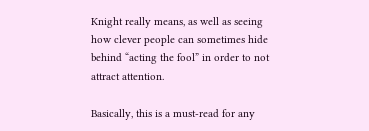Knight really means, as well as seeing how clever people can sometimes hide behind “acting the fool” in order to not attract attention.

Basically, this is a must-read for any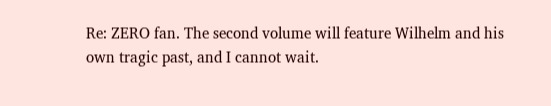Re: ZERO fan. The second volume will feature Wilhelm and his own tragic past, and I cannot wait.